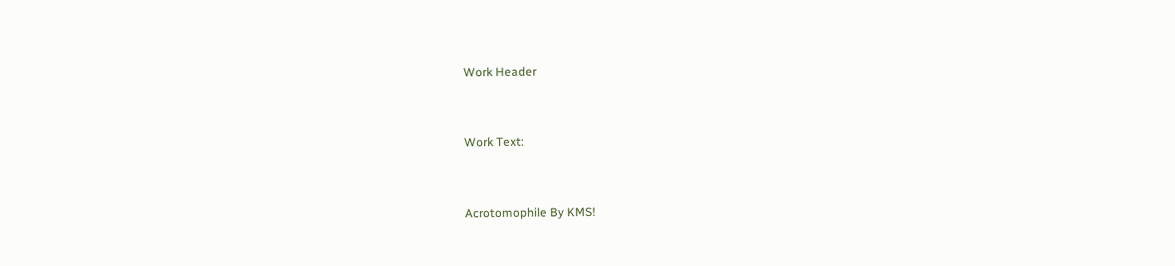Work Header


Work Text:


Acrotomophile By KMS!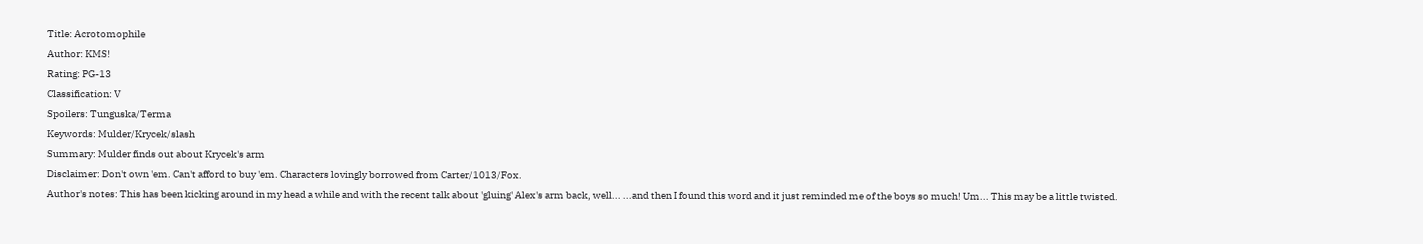Title: Acrotomophile
Author: KMS!
Rating: PG-13
Classification: V
Spoilers: Tunguska/Terma
Keywords: Mulder/Krycek/slash
Summary: Mulder finds out about Krycek's arm
Disclaimer: Don't own 'em. Can't afford to buy 'em. Characters lovingly borrowed from Carter/1013/Fox.
Author's notes: This has been kicking around in my head a while and with the recent talk about 'gluing' Alex's arm back, well... ...and then I found this word and it just reminded me of the boys so much! Um... This may be a little twisted.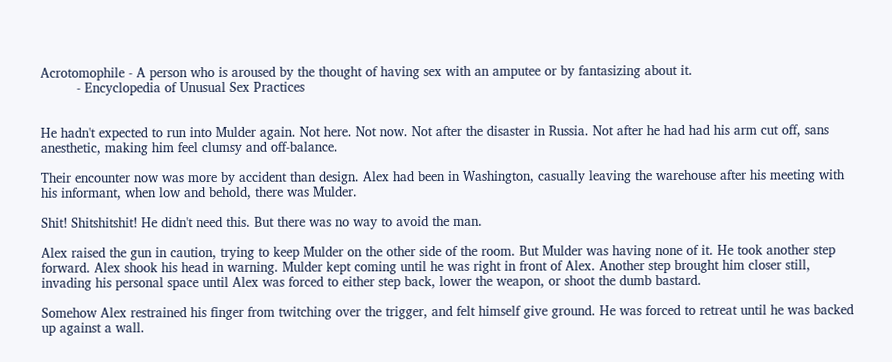Acrotomophile - A person who is aroused by the thought of having sex with an amputee or by fantasizing about it.
         - Encyclopedia of Unusual Sex Practices


He hadn't expected to run into Mulder again. Not here. Not now. Not after the disaster in Russia. Not after he had had his arm cut off, sans anesthetic, making him feel clumsy and off-balance.

Their encounter now was more by accident than design. Alex had been in Washington, casually leaving the warehouse after his meeting with his informant, when low and behold, there was Mulder.

Shit! Shitshitshit! He didn't need this. But there was no way to avoid the man.

Alex raised the gun in caution, trying to keep Mulder on the other side of the room. But Mulder was having none of it. He took another step forward. Alex shook his head in warning. Mulder kept coming until he was right in front of Alex. Another step brought him closer still, invading his personal space until Alex was forced to either step back, lower the weapon, or shoot the dumb bastard.

Somehow Alex restrained his finger from twitching over the trigger, and felt himself give ground. He was forced to retreat until he was backed up against a wall.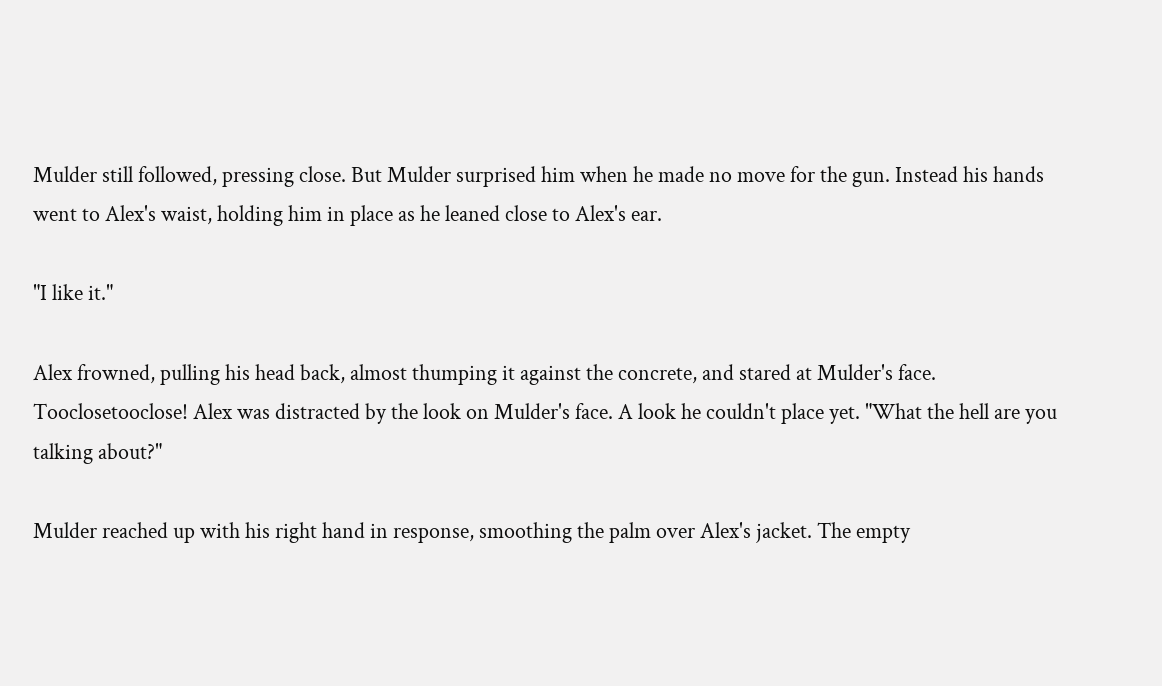Mulder still followed, pressing close. But Mulder surprised him when he made no move for the gun. Instead his hands went to Alex's waist, holding him in place as he leaned close to Alex's ear.

"I like it."

Alex frowned, pulling his head back, almost thumping it against the concrete, and stared at Mulder's face. Tooclosetooclose! Alex was distracted by the look on Mulder's face. A look he couldn't place yet. "What the hell are you talking about?"

Mulder reached up with his right hand in response, smoothing the palm over Alex's jacket. The empty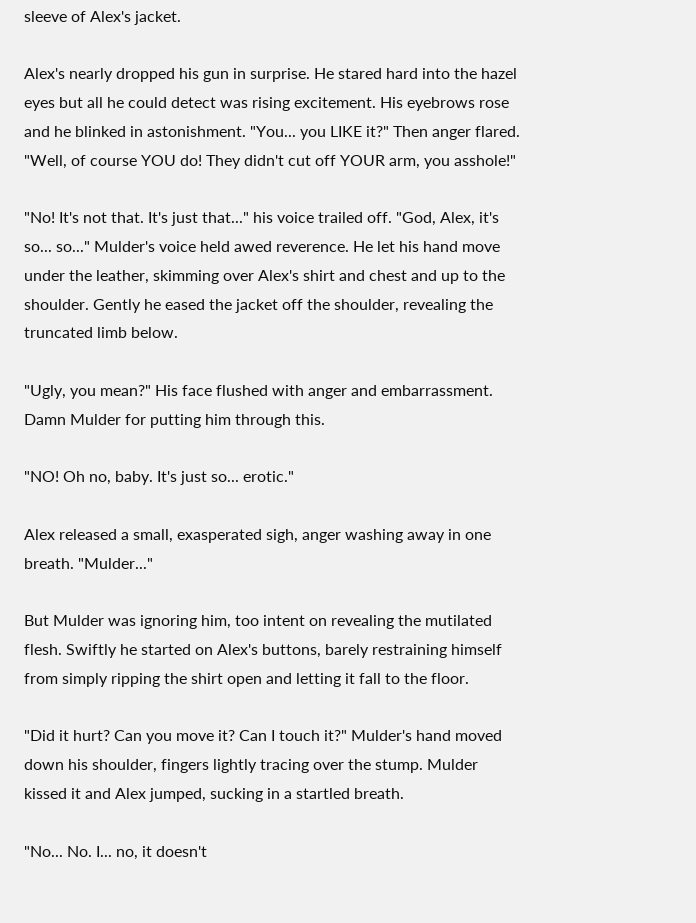sleeve of Alex's jacket.

Alex's nearly dropped his gun in surprise. He stared hard into the hazel eyes but all he could detect was rising excitement. His eyebrows rose and he blinked in astonishment. "You... you LIKE it?" Then anger flared. "Well, of course YOU do! They didn't cut off YOUR arm, you asshole!"

"No! It's not that. It's just that..." his voice trailed off. "God, Alex, it's so... so..." Mulder's voice held awed reverence. He let his hand move under the leather, skimming over Alex's shirt and chest and up to the shoulder. Gently he eased the jacket off the shoulder, revealing the truncated limb below.

"Ugly, you mean?" His face flushed with anger and embarrassment. Damn Mulder for putting him through this.

"NO! Oh no, baby. It's just so... erotic."

Alex released a small, exasperated sigh, anger washing away in one breath. "Mulder..."

But Mulder was ignoring him, too intent on revealing the mutilated flesh. Swiftly he started on Alex's buttons, barely restraining himself from simply ripping the shirt open and letting it fall to the floor.

"Did it hurt? Can you move it? Can I touch it?" Mulder's hand moved down his shoulder, fingers lightly tracing over the stump. Mulder kissed it and Alex jumped, sucking in a startled breath.

"No... No. I... no, it doesn't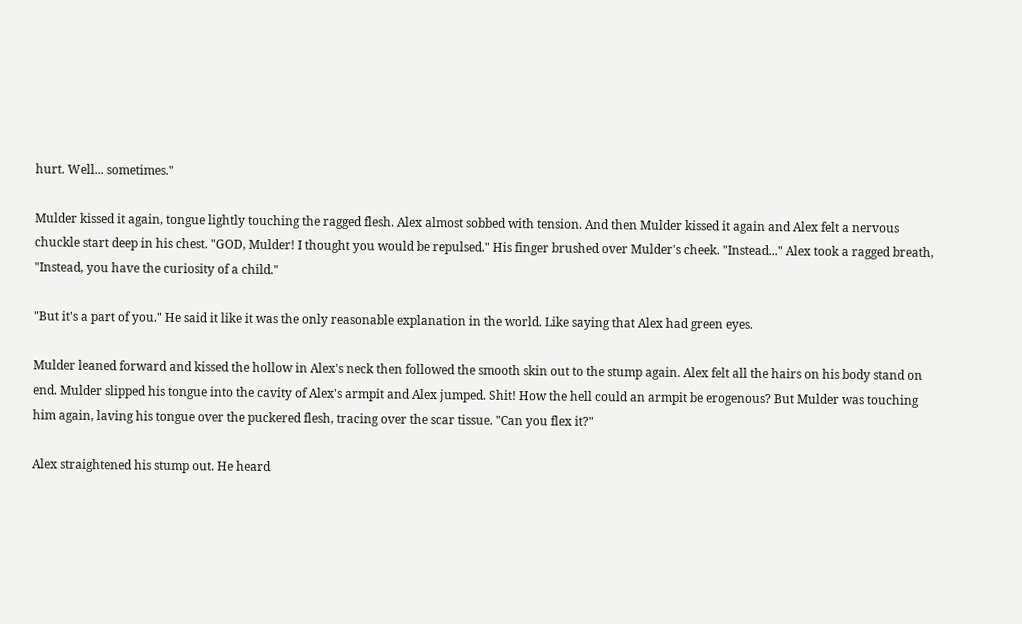hurt. Well... sometimes."

Mulder kissed it again, tongue lightly touching the ragged flesh. Alex almost sobbed with tension. And then Mulder kissed it again and Alex felt a nervous chuckle start deep in his chest. "GOD, Mulder! I thought you would be repulsed." His finger brushed over Mulder's cheek. "Instead..." Alex took a ragged breath, "Instead, you have the curiosity of a child."

"But it's a part of you." He said it like it was the only reasonable explanation in the world. Like saying that Alex had green eyes.

Mulder leaned forward and kissed the hollow in Alex's neck then followed the smooth skin out to the stump again. Alex felt all the hairs on his body stand on end. Mulder slipped his tongue into the cavity of Alex's armpit and Alex jumped. Shit! How the hell could an armpit be erogenous? But Mulder was touching him again, laving his tongue over the puckered flesh, tracing over the scar tissue. "Can you flex it?"

Alex straightened his stump out. He heard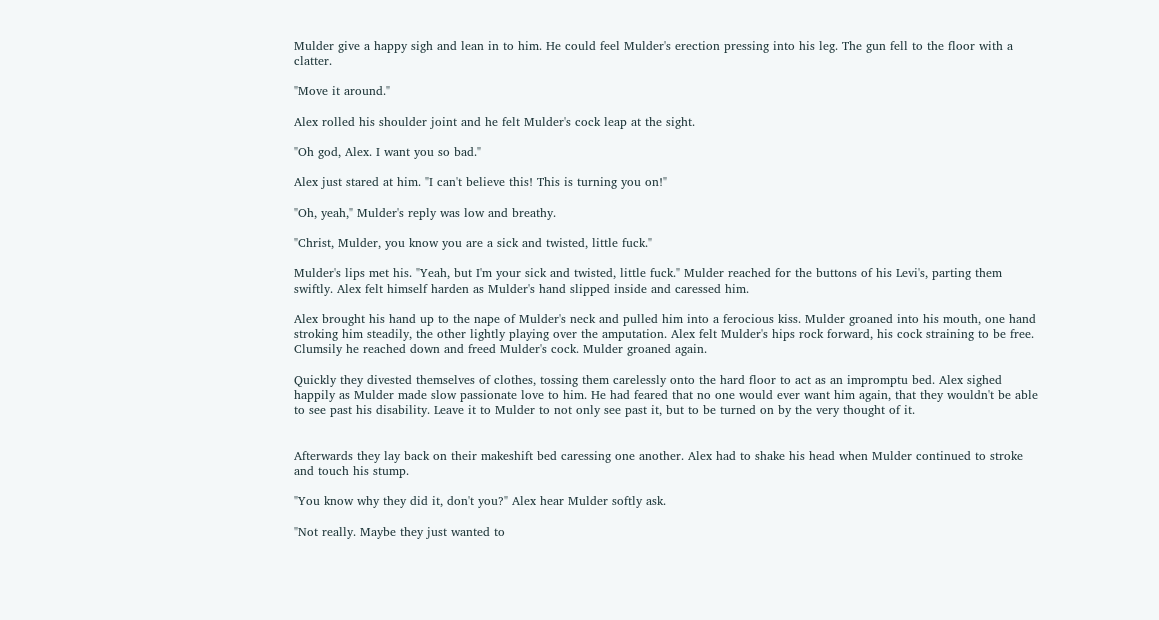Mulder give a happy sigh and lean in to him. He could feel Mulder's erection pressing into his leg. The gun fell to the floor with a clatter.

"Move it around."

Alex rolled his shoulder joint and he felt Mulder's cock leap at the sight.

"Oh god, Alex. I want you so bad."

Alex just stared at him. "I can't believe this! This is turning you on!"

"Oh, yeah," Mulder's reply was low and breathy.

"Christ, Mulder, you know you are a sick and twisted, little fuck."

Mulder's lips met his. "Yeah, but I'm your sick and twisted, little fuck." Mulder reached for the buttons of his Levi's, parting them swiftly. Alex felt himself harden as Mulder's hand slipped inside and caressed him.

Alex brought his hand up to the nape of Mulder's neck and pulled him into a ferocious kiss. Mulder groaned into his mouth, one hand stroking him steadily, the other lightly playing over the amputation. Alex felt Mulder's hips rock forward, his cock straining to be free. Clumsily he reached down and freed Mulder's cock. Mulder groaned again.

Quickly they divested themselves of clothes, tossing them carelessly onto the hard floor to act as an impromptu bed. Alex sighed happily as Mulder made slow passionate love to him. He had feared that no one would ever want him again, that they wouldn't be able to see past his disability. Leave it to Mulder to not only see past it, but to be turned on by the very thought of it.


Afterwards they lay back on their makeshift bed caressing one another. Alex had to shake his head when Mulder continued to stroke and touch his stump.

"You know why they did it, don't you?" Alex hear Mulder softly ask.

"Not really. Maybe they just wanted to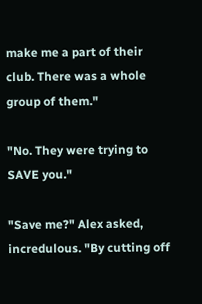make me a part of their club. There was a whole group of them."

"No. They were trying to SAVE you."

"Save me?" Alex asked, incredulous. "By cutting off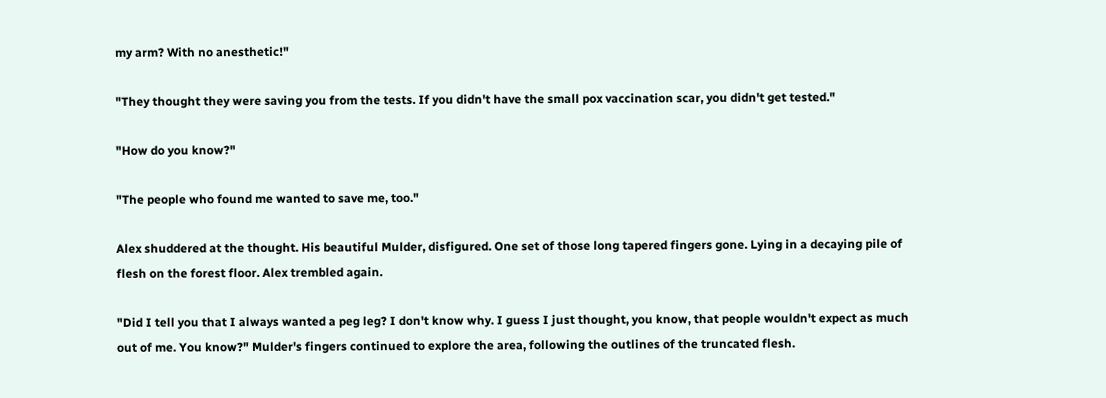my arm? With no anesthetic!"

"They thought they were saving you from the tests. If you didn't have the small pox vaccination scar, you didn't get tested."

"How do you know?"

"The people who found me wanted to save me, too."

Alex shuddered at the thought. His beautiful Mulder, disfigured. One set of those long tapered fingers gone. Lying in a decaying pile of flesh on the forest floor. Alex trembled again.

"Did I tell you that I always wanted a peg leg? I don't know why. I guess I just thought, you know, that people wouldn't expect as much out of me. You know?" Mulder's fingers continued to explore the area, following the outlines of the truncated flesh.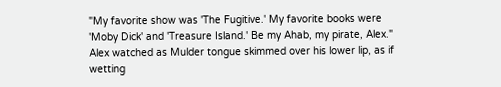"My favorite show was 'The Fugitive.' My favorite books were 'Moby Dick' and 'Treasure Island.' Be my Ahab, my pirate, Alex." Alex watched as Mulder tongue skimmed over his lower lip, as if wetting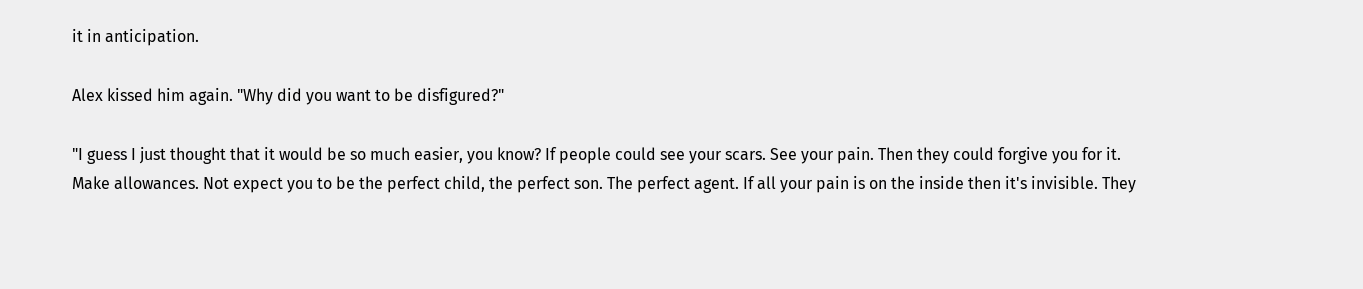it in anticipation.

Alex kissed him again. "Why did you want to be disfigured?"

"I guess I just thought that it would be so much easier, you know? If people could see your scars. See your pain. Then they could forgive you for it. Make allowances. Not expect you to be the perfect child, the perfect son. The perfect agent. If all your pain is on the inside then it's invisible. They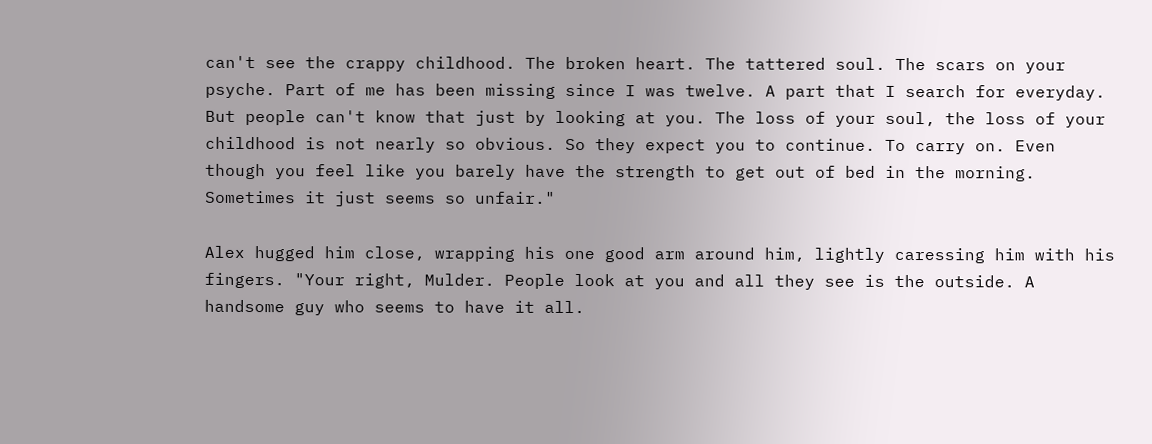can't see the crappy childhood. The broken heart. The tattered soul. The scars on your psyche. Part of me has been missing since I was twelve. A part that I search for everyday. But people can't know that just by looking at you. The loss of your soul, the loss of your childhood is not nearly so obvious. So they expect you to continue. To carry on. Even though you feel like you barely have the strength to get out of bed in the morning. Sometimes it just seems so unfair."

Alex hugged him close, wrapping his one good arm around him, lightly caressing him with his fingers. "Your right, Mulder. People look at you and all they see is the outside. A handsome guy who seems to have it all.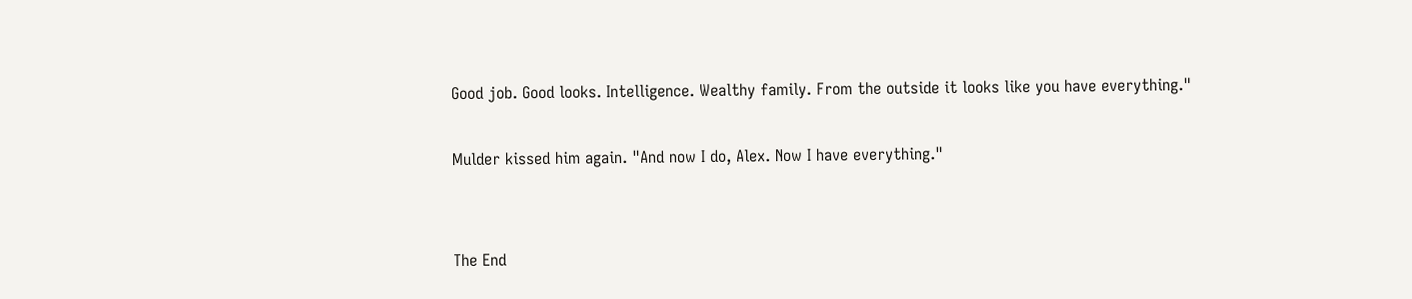Good job. Good looks. Intelligence. Wealthy family. From the outside it looks like you have everything."

Mulder kissed him again. "And now I do, Alex. Now I have everything."


The End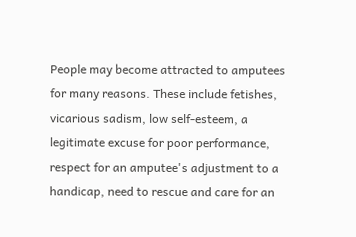People may become attracted to amputees for many reasons. These include fetishes, vicarious sadism, low self-esteem, a legitimate excuse for poor performance, respect for an amputee's adjustment to a handicap, need to rescue and care for an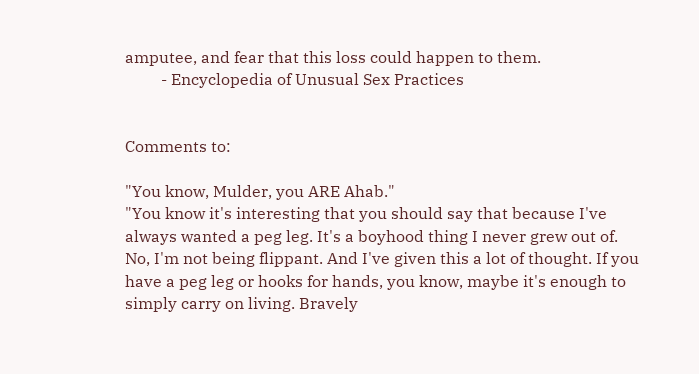amputee, and fear that this loss could happen to them.
         - Encyclopedia of Unusual Sex Practices


Comments to:

"You know, Mulder, you ARE Ahab."
"You know it's interesting that you should say that because I've always wanted a peg leg. It's a boyhood thing I never grew out of. No, I'm not being flippant. And I've given this a lot of thought. If you have a peg leg or hooks for hands, you know, maybe it's enough to simply carry on living. Bravely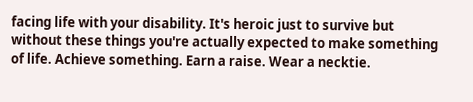facing life with your disability. It's heroic just to survive but without these things you're actually expected to make something of life. Achieve something. Earn a raise. Wear a necktie.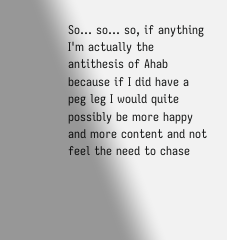So... so... so, if anything I'm actually the antithesis of Ahab because if I did have a peg leg I would quite possibly be more happy and more content and not feel the need to chase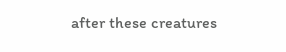after these creatures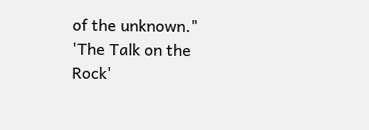of the unknown."
'The Talk on the Rock'